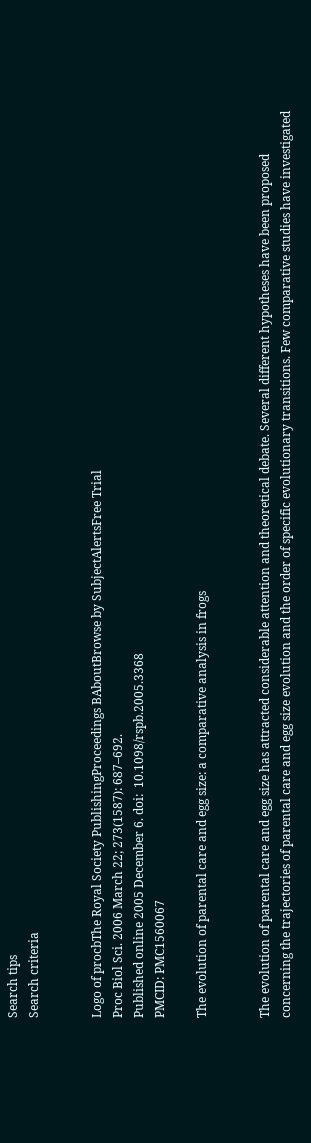Search tips
Search criteria


Logo of procbThe Royal Society PublishingProceedings BAboutBrowse by SubjectAlertsFree Trial
Proc Biol Sci. 2006 March 22; 273(1587): 687–692.
Published online 2005 December 6. doi:  10.1098/rspb.2005.3368
PMCID: PMC1560067

The evolution of parental care and egg size: a comparative analysis in frogs


The evolution of parental care and egg size has attracted considerable attention and theoretical debate. Several different hypotheses have been proposed concerning the trajectories of parental care and egg size evolution and the order of specific evolutionary transitions. Few comparative studies have investigated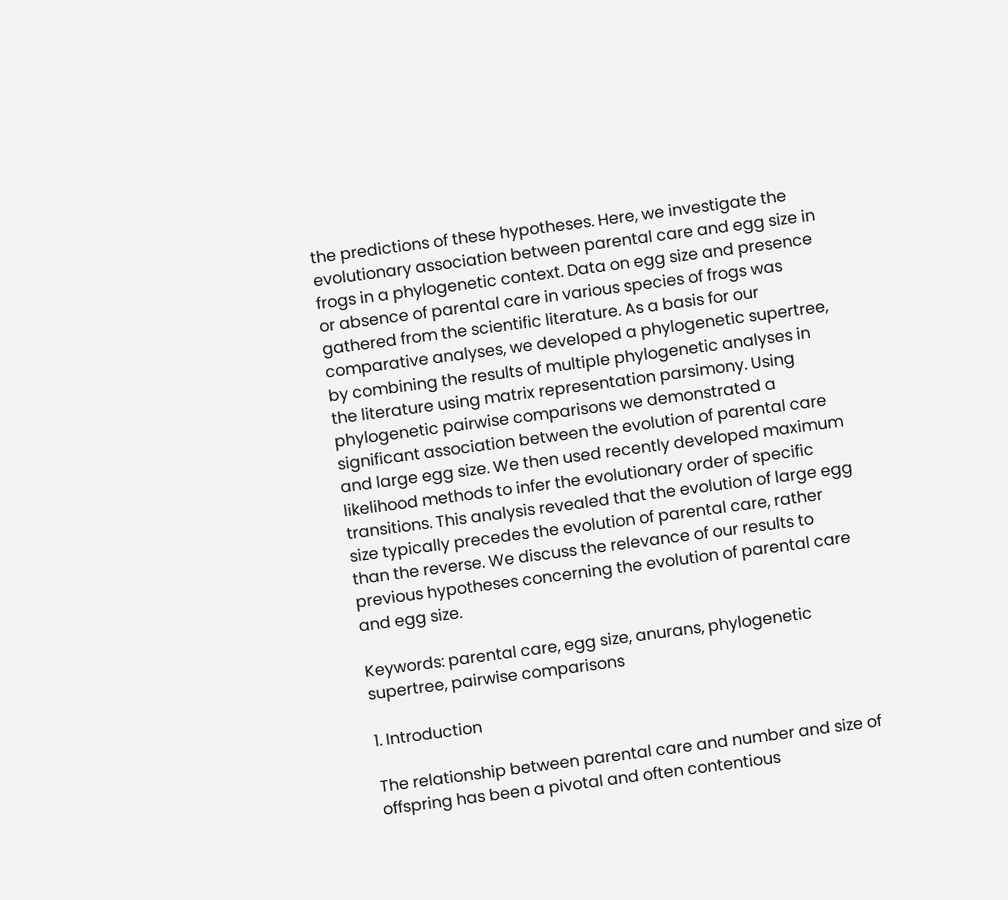the predictions of these hypotheses. Here, we investigate the evolutionary association between parental care and egg size in frogs in a phylogenetic context. Data on egg size and presence or absence of parental care in various species of frogs was gathered from the scientific literature. As a basis for our comparative analyses, we developed a phylogenetic supertree, by combining the results of multiple phylogenetic analyses in the literature using matrix representation parsimony. Using phylogenetic pairwise comparisons we demonstrated a significant association between the evolution of parental care and large egg size. We then used recently developed maximum likelihood methods to infer the evolutionary order of specific transitions. This analysis revealed that the evolution of large egg size typically precedes the evolution of parental care, rather than the reverse. We discuss the relevance of our results to previous hypotheses concerning the evolution of parental care and egg size.

Keywords: parental care, egg size, anurans, phylogenetic supertree, pairwise comparisons

1. Introduction

The relationship between parental care and number and size of offspring has been a pivotal and often contentious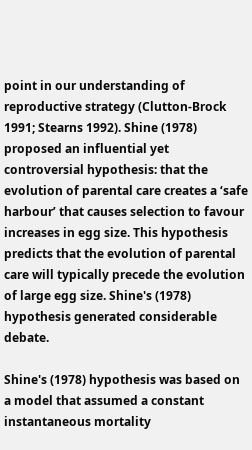point in our understanding of reproductive strategy (Clutton-Brock 1991; Stearns 1992). Shine (1978) proposed an influential yet controversial hypothesis: that the evolution of parental care creates a ‘safe harbour’ that causes selection to favour increases in egg size. This hypothesis predicts that the evolution of parental care will typically precede the evolution of large egg size. Shine's (1978) hypothesis generated considerable debate.

Shine's (1978) hypothesis was based on a model that assumed a constant instantaneous mortality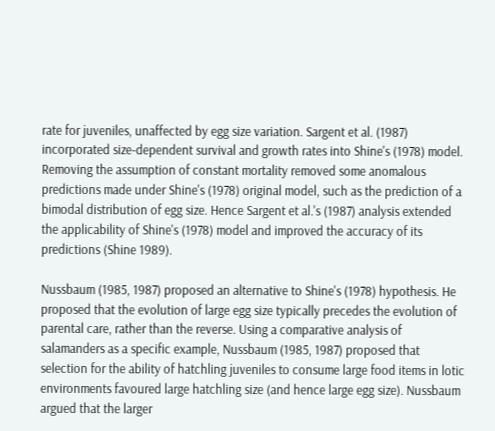rate for juveniles, unaffected by egg size variation. Sargent et al. (1987) incorporated size-dependent survival and growth rates into Shine's (1978) model. Removing the assumption of constant mortality removed some anomalous predictions made under Shine's (1978) original model, such as the prediction of a bimodal distribution of egg size. Hence Sargent et al.'s (1987) analysis extended the applicability of Shine's (1978) model and improved the accuracy of its predictions (Shine 1989).

Nussbaum (1985, 1987) proposed an alternative to Shine's (1978) hypothesis. He proposed that the evolution of large egg size typically precedes the evolution of parental care, rather than the reverse. Using a comparative analysis of salamanders as a specific example, Nussbaum (1985, 1987) proposed that selection for the ability of hatchling juveniles to consume large food items in lotic environments favoured large hatchling size (and hence large egg size). Nussbaum argued that the larger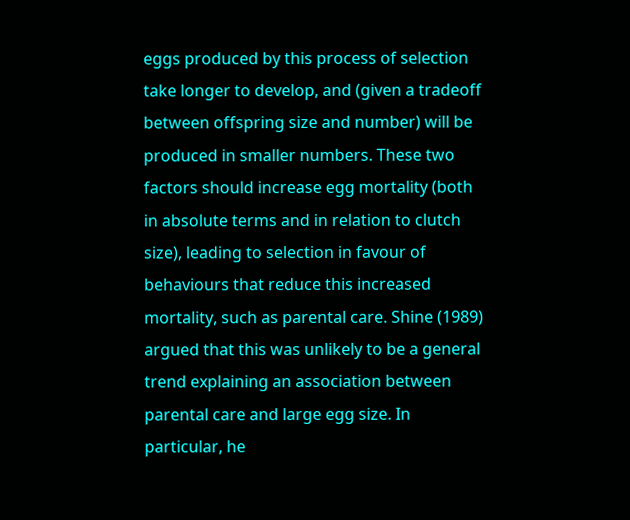eggs produced by this process of selection take longer to develop, and (given a tradeoff between offspring size and number) will be produced in smaller numbers. These two factors should increase egg mortality (both in absolute terms and in relation to clutch size), leading to selection in favour of behaviours that reduce this increased mortality, such as parental care. Shine (1989) argued that this was unlikely to be a general trend explaining an association between parental care and large egg size. In particular, he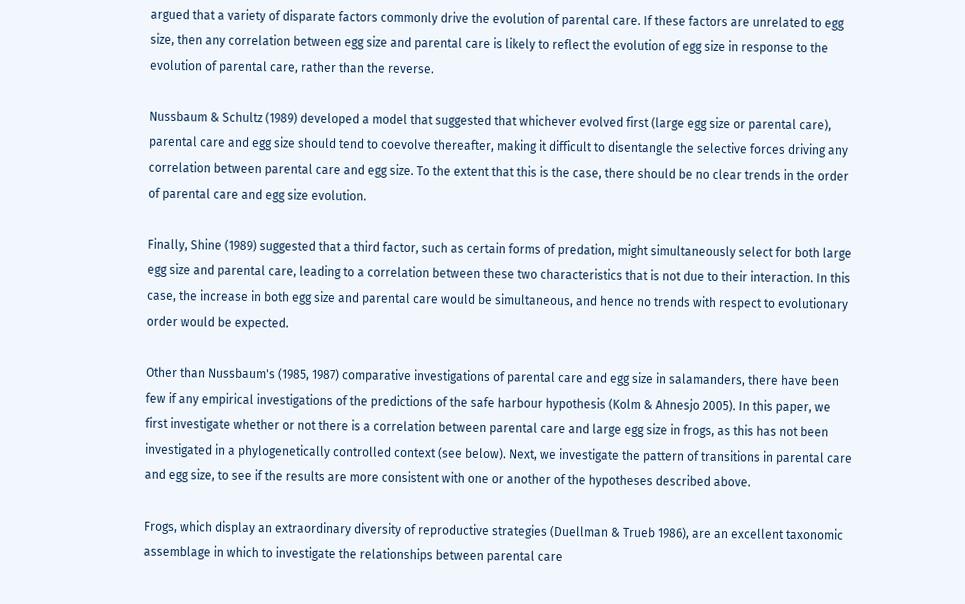argued that a variety of disparate factors commonly drive the evolution of parental care. If these factors are unrelated to egg size, then any correlation between egg size and parental care is likely to reflect the evolution of egg size in response to the evolution of parental care, rather than the reverse.

Nussbaum & Schultz (1989) developed a model that suggested that whichever evolved first (large egg size or parental care), parental care and egg size should tend to coevolve thereafter, making it difficult to disentangle the selective forces driving any correlation between parental care and egg size. To the extent that this is the case, there should be no clear trends in the order of parental care and egg size evolution.

Finally, Shine (1989) suggested that a third factor, such as certain forms of predation, might simultaneously select for both large egg size and parental care, leading to a correlation between these two characteristics that is not due to their interaction. In this case, the increase in both egg size and parental care would be simultaneous, and hence no trends with respect to evolutionary order would be expected.

Other than Nussbaum's (1985, 1987) comparative investigations of parental care and egg size in salamanders, there have been few if any empirical investigations of the predictions of the safe harbour hypothesis (Kolm & Ahnesjo 2005). In this paper, we first investigate whether or not there is a correlation between parental care and large egg size in frogs, as this has not been investigated in a phylogenetically controlled context (see below). Next, we investigate the pattern of transitions in parental care and egg size, to see if the results are more consistent with one or another of the hypotheses described above.

Frogs, which display an extraordinary diversity of reproductive strategies (Duellman & Trueb 1986), are an excellent taxonomic assemblage in which to investigate the relationships between parental care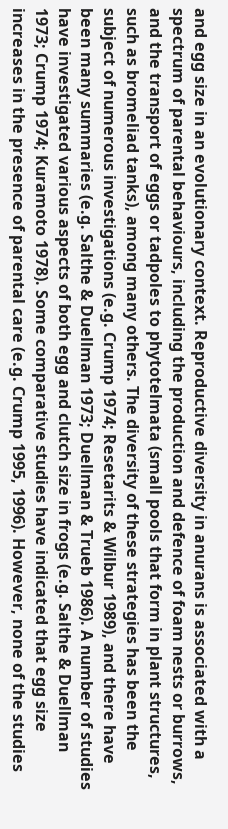and egg size in an evolutionary context. Reproductive diversity in anurans is associated with a spectrum of parental behaviours, including the production and defence of foam nests or burrows, and the transport of eggs or tadpoles to phytotelmata (small pools that form in plant structures, such as bromeliad tanks), among many others. The diversity of these strategies has been the subject of numerous investigations (e.g. Crump 1974; Resetarits & Wilbur 1989), and there have been many summaries (e.g. Salthe & Duellman 1973; Duellman & Trueb 1986). A number of studies have investigated various aspects of both egg and clutch size in frogs (e.g. Salthe & Duellman 1973; Crump 1974; Kuramoto 1978). Some comparative studies have indicated that egg size increases in the presence of parental care (e.g. Crump 1995, 1996). However, none of the studies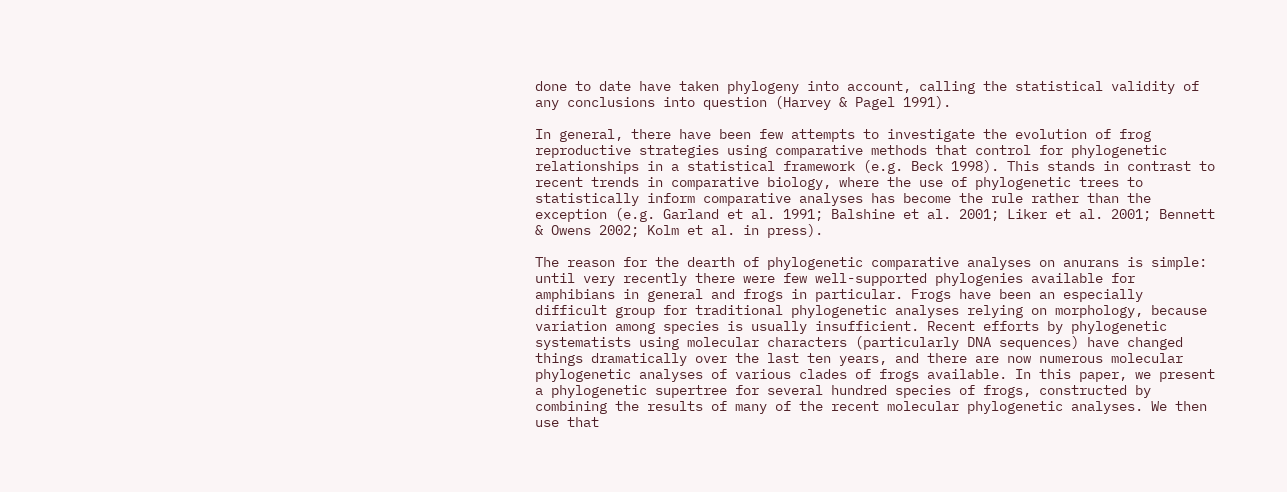done to date have taken phylogeny into account, calling the statistical validity of any conclusions into question (Harvey & Pagel 1991).

In general, there have been few attempts to investigate the evolution of frog reproductive strategies using comparative methods that control for phylogenetic relationships in a statistical framework (e.g. Beck 1998). This stands in contrast to recent trends in comparative biology, where the use of phylogenetic trees to statistically inform comparative analyses has become the rule rather than the exception (e.g. Garland et al. 1991; Balshine et al. 2001; Liker et al. 2001; Bennett & Owens 2002; Kolm et al. in press).

The reason for the dearth of phylogenetic comparative analyses on anurans is simple: until very recently there were few well-supported phylogenies available for amphibians in general and frogs in particular. Frogs have been an especially difficult group for traditional phylogenetic analyses relying on morphology, because variation among species is usually insufficient. Recent efforts by phylogenetic systematists using molecular characters (particularly DNA sequences) have changed things dramatically over the last ten years, and there are now numerous molecular phylogenetic analyses of various clades of frogs available. In this paper, we present a phylogenetic supertree for several hundred species of frogs, constructed by combining the results of many of the recent molecular phylogenetic analyses. We then use that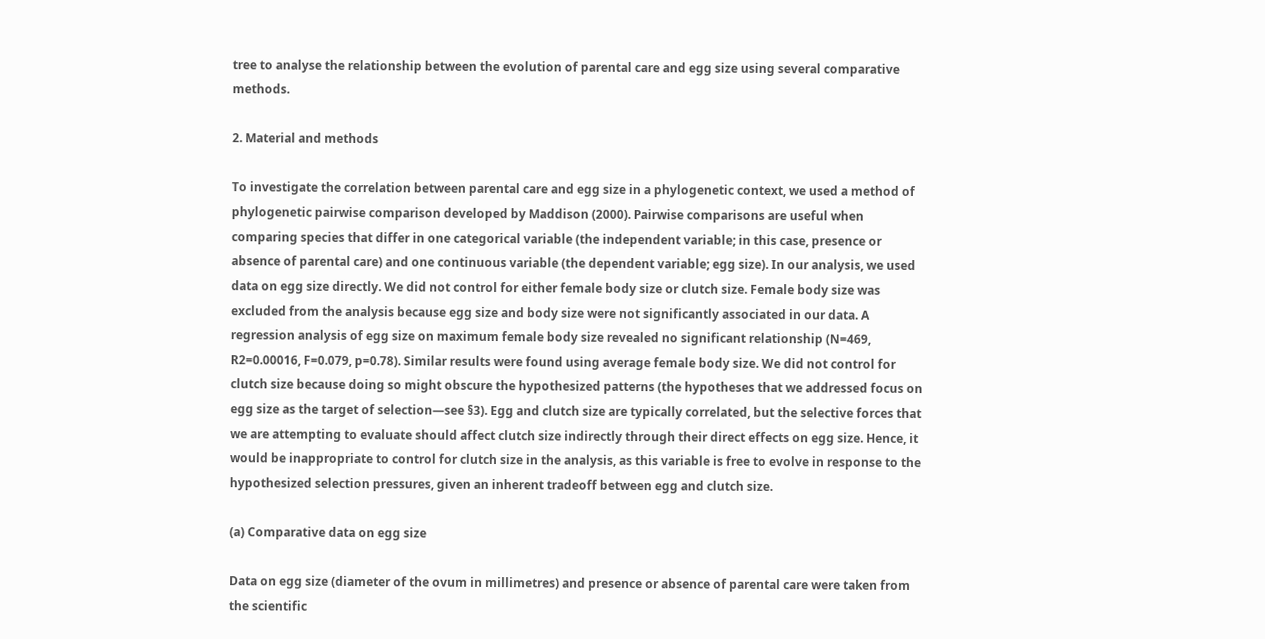tree to analyse the relationship between the evolution of parental care and egg size using several comparative methods.

2. Material and methods

To investigate the correlation between parental care and egg size in a phylogenetic context, we used a method of phylogenetic pairwise comparison developed by Maddison (2000). Pairwise comparisons are useful when comparing species that differ in one categorical variable (the independent variable; in this case, presence or absence of parental care) and one continuous variable (the dependent variable; egg size). In our analysis, we used data on egg size directly. We did not control for either female body size or clutch size. Female body size was excluded from the analysis because egg size and body size were not significantly associated in our data. A regression analysis of egg size on maximum female body size revealed no significant relationship (N=469, R2=0.00016, F=0.079, p=0.78). Similar results were found using average female body size. We did not control for clutch size because doing so might obscure the hypothesized patterns (the hypotheses that we addressed focus on egg size as the target of selection—see §3). Egg and clutch size are typically correlated, but the selective forces that we are attempting to evaluate should affect clutch size indirectly through their direct effects on egg size. Hence, it would be inappropriate to control for clutch size in the analysis, as this variable is free to evolve in response to the hypothesized selection pressures, given an inherent tradeoff between egg and clutch size.

(a) Comparative data on egg size

Data on egg size (diameter of the ovum in millimetres) and presence or absence of parental care were taken from the scientific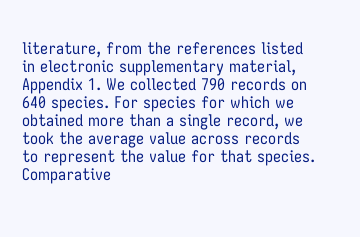literature, from the references listed in electronic supplementary material, Appendix 1. We collected 790 records on 640 species. For species for which we obtained more than a single record, we took the average value across records to represent the value for that species. Comparative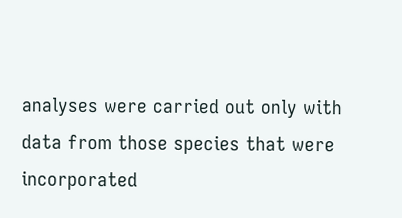analyses were carried out only with data from those species that were incorporated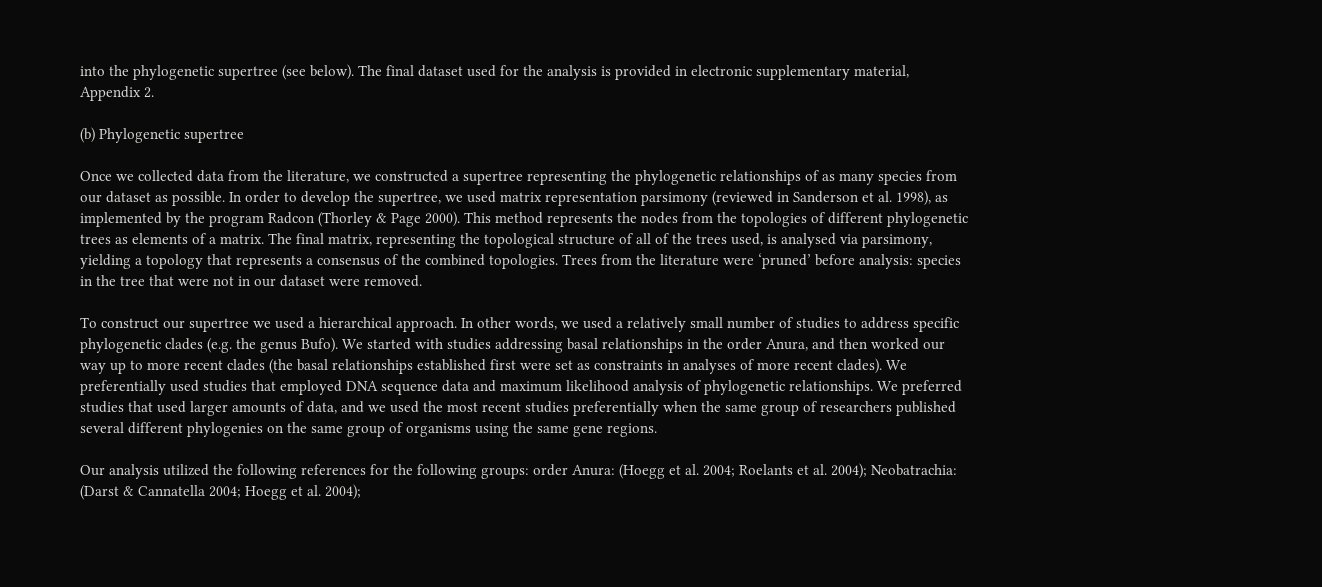into the phylogenetic supertree (see below). The final dataset used for the analysis is provided in electronic supplementary material, Appendix 2.

(b) Phylogenetic supertree

Once we collected data from the literature, we constructed a supertree representing the phylogenetic relationships of as many species from our dataset as possible. In order to develop the supertree, we used matrix representation parsimony (reviewed in Sanderson et al. 1998), as implemented by the program Radcon (Thorley & Page 2000). This method represents the nodes from the topologies of different phylogenetic trees as elements of a matrix. The final matrix, representing the topological structure of all of the trees used, is analysed via parsimony, yielding a topology that represents a consensus of the combined topologies. Trees from the literature were ‘pruned’ before analysis: species in the tree that were not in our dataset were removed.

To construct our supertree we used a hierarchical approach. In other words, we used a relatively small number of studies to address specific phylogenetic clades (e.g. the genus Bufo). We started with studies addressing basal relationships in the order Anura, and then worked our way up to more recent clades (the basal relationships established first were set as constraints in analyses of more recent clades). We preferentially used studies that employed DNA sequence data and maximum likelihood analysis of phylogenetic relationships. We preferred studies that used larger amounts of data, and we used the most recent studies preferentially when the same group of researchers published several different phylogenies on the same group of organisms using the same gene regions.

Our analysis utilized the following references for the following groups: order Anura: (Hoegg et al. 2004; Roelants et al. 2004); Neobatrachia: (Darst & Cannatella 2004; Hoegg et al. 2004);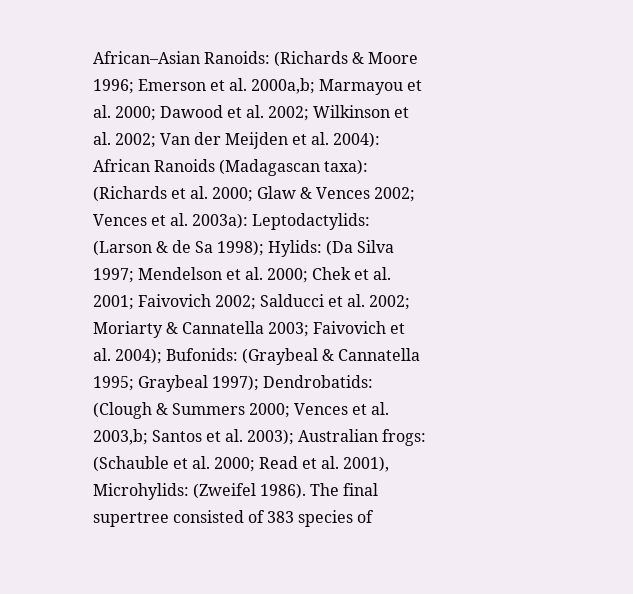African–Asian Ranoids: (Richards & Moore 1996; Emerson et al. 2000a,b; Marmayou et al. 2000; Dawood et al. 2002; Wilkinson et al. 2002; Van der Meijden et al. 2004): African Ranoids (Madagascan taxa): (Richards et al. 2000; Glaw & Vences 2002; Vences et al. 2003a): Leptodactylids: (Larson & de Sa 1998); Hylids: (Da Silva 1997; Mendelson et al. 2000; Chek et al. 2001; Faivovich 2002; Salducci et al. 2002; Moriarty & Cannatella 2003; Faivovich et al. 2004); Bufonids: (Graybeal & Cannatella 1995; Graybeal 1997); Dendrobatids: (Clough & Summers 2000; Vences et al. 2003,b; Santos et al. 2003); Australian frogs: (Schauble et al. 2000; Read et al. 2001), Microhylids: (Zweifel 1986). The final supertree consisted of 383 species of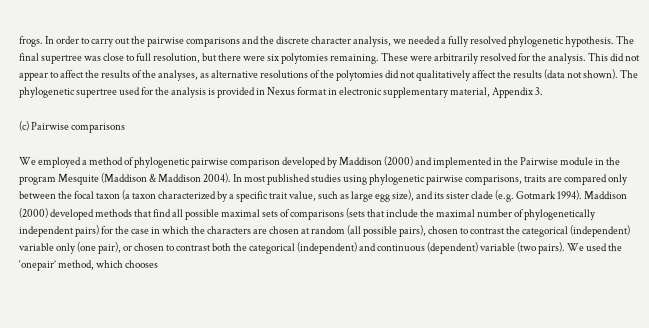frogs. In order to carry out the pairwise comparisons and the discrete character analysis, we needed a fully resolved phylogenetic hypothesis. The final supertree was close to full resolution, but there were six polytomies remaining. These were arbitrarily resolved for the analysis. This did not appear to affect the results of the analyses, as alternative resolutions of the polytomies did not qualitatively affect the results (data not shown). The phylogenetic supertree used for the analysis is provided in Nexus format in electronic supplementary material, Appendix 3.

(c) Pairwise comparisons

We employed a method of phylogenetic pairwise comparison developed by Maddison (2000) and implemented in the Pairwise module in the program Mesquite (Maddison & Maddison 2004). In most published studies using phylogenetic pairwise comparisons, traits are compared only between the focal taxon (a taxon characterized by a specific trait value, such as large egg size), and its sister clade (e.g. Gotmark 1994). Maddison (2000) developed methods that find all possible maximal sets of comparisons (sets that include the maximal number of phylogenetically independent pairs) for the case in which the characters are chosen at random (all possible pairs), chosen to contrast the categorical (independent) variable only (one pair), or chosen to contrast both the categorical (independent) and continuous (dependent) variable (two pairs). We used the ‘onepair’ method, which chooses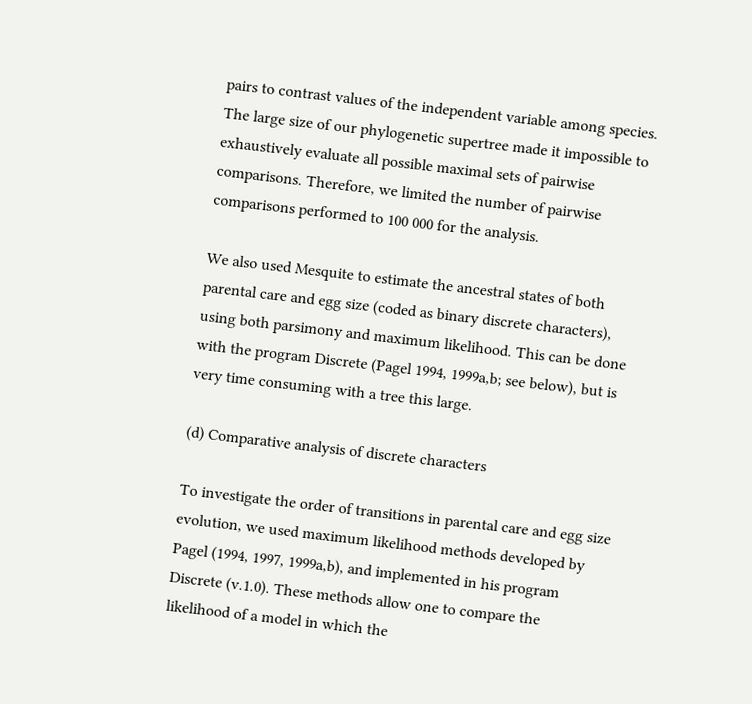pairs to contrast values of the independent variable among species. The large size of our phylogenetic supertree made it impossible to exhaustively evaluate all possible maximal sets of pairwise comparisons. Therefore, we limited the number of pairwise comparisons performed to 100 000 for the analysis.

We also used Mesquite to estimate the ancestral states of both parental care and egg size (coded as binary discrete characters), using both parsimony and maximum likelihood. This can be done with the program Discrete (Pagel 1994, 1999a,b; see below), but is very time consuming with a tree this large.

(d) Comparative analysis of discrete characters

To investigate the order of transitions in parental care and egg size evolution, we used maximum likelihood methods developed by Pagel (1994, 1997, 1999a,b), and implemented in his program Discrete (v.1.0). These methods allow one to compare the likelihood of a model in which the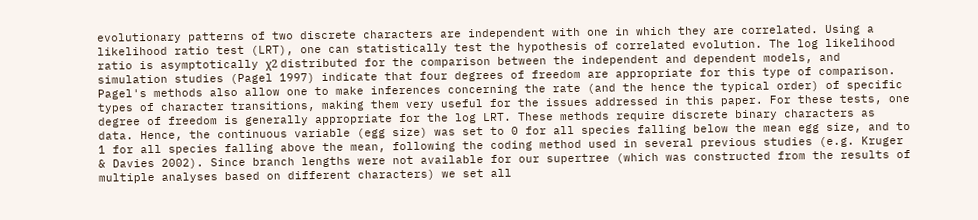evolutionary patterns of two discrete characters are independent with one in which they are correlated. Using a likelihood ratio test (LRT), one can statistically test the hypothesis of correlated evolution. The log likelihood ratio is asymptotically χ2 distributed for the comparison between the independent and dependent models, and simulation studies (Pagel 1997) indicate that four degrees of freedom are appropriate for this type of comparison. Pagel's methods also allow one to make inferences concerning the rate (and the hence the typical order) of specific types of character transitions, making them very useful for the issues addressed in this paper. For these tests, one degree of freedom is generally appropriate for the log LRT. These methods require discrete binary characters as data. Hence, the continuous variable (egg size) was set to 0 for all species falling below the mean egg size, and to 1 for all species falling above the mean, following the coding method used in several previous studies (e.g. Kruger & Davies 2002). Since branch lengths were not available for our supertree (which was constructed from the results of multiple analyses based on different characters) we set all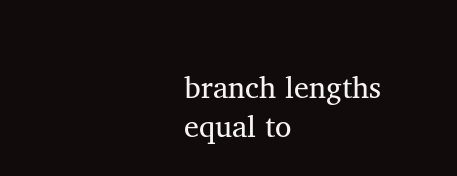branch lengths equal to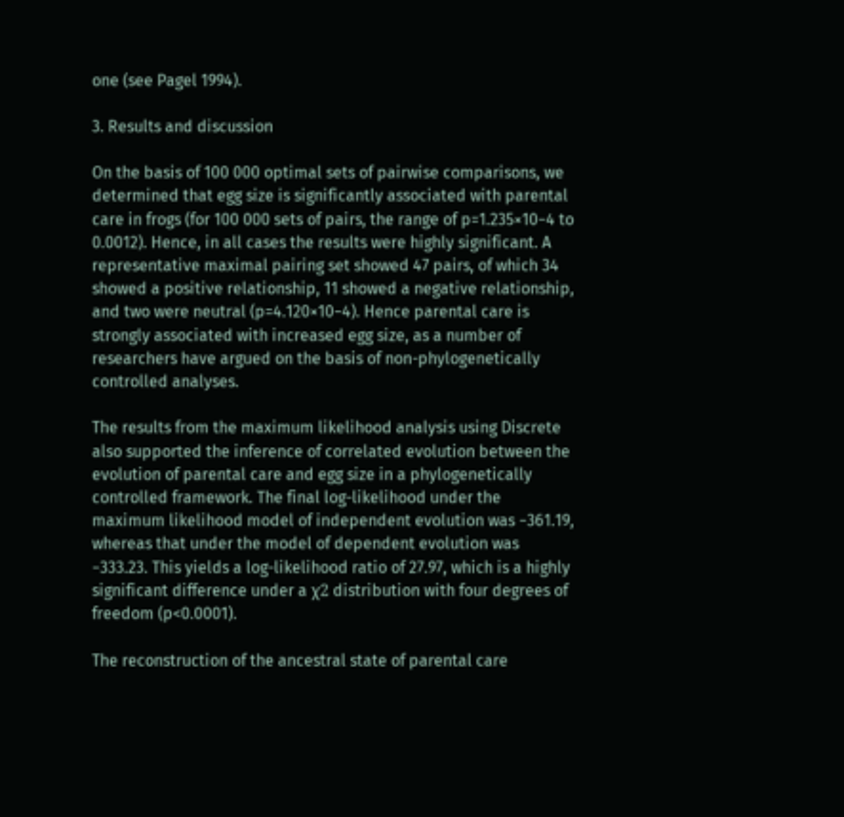one (see Pagel 1994).

3. Results and discussion

On the basis of 100 000 optimal sets of pairwise comparisons, we determined that egg size is significantly associated with parental care in frogs (for 100 000 sets of pairs, the range of p=1.235×10−4 to 0.0012). Hence, in all cases the results were highly significant. A representative maximal pairing set showed 47 pairs, of which 34 showed a positive relationship, 11 showed a negative relationship, and two were neutral (p=4.120×10−4). Hence parental care is strongly associated with increased egg size, as a number of researchers have argued on the basis of non-phylogenetically controlled analyses.

The results from the maximum likelihood analysis using Discrete also supported the inference of correlated evolution between the evolution of parental care and egg size in a phylogenetically controlled framework. The final log-likelihood under the maximum likelihood model of independent evolution was −361.19, whereas that under the model of dependent evolution was −333.23. This yields a log-likelihood ratio of 27.97, which is a highly significant difference under a χ2 distribution with four degrees of freedom (p<0.0001).

The reconstruction of the ancestral state of parental care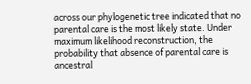across our phylogenetic tree indicated that no parental care is the most likely state. Under maximum likelihood reconstruction, the probability that absence of parental care is ancestral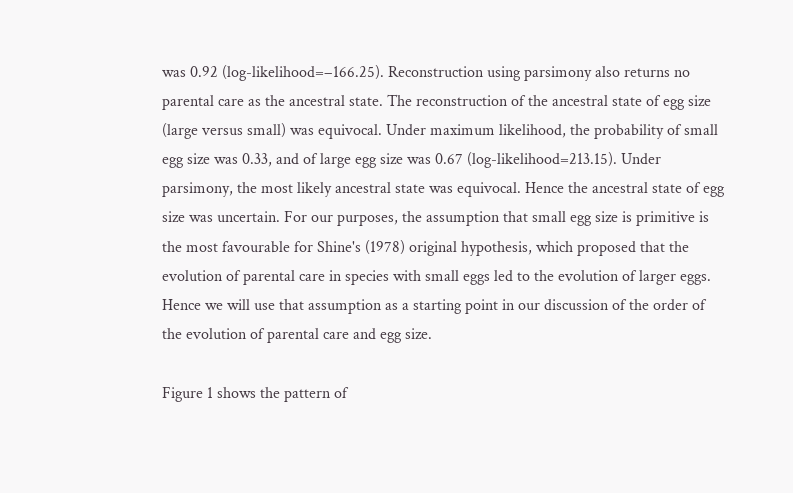was 0.92 (log-likelihood=−166.25). Reconstruction using parsimony also returns no parental care as the ancestral state. The reconstruction of the ancestral state of egg size (large versus small) was equivocal. Under maximum likelihood, the probability of small egg size was 0.33, and of large egg size was 0.67 (log-likelihood=213.15). Under parsimony, the most likely ancestral state was equivocal. Hence the ancestral state of egg size was uncertain. For our purposes, the assumption that small egg size is primitive is the most favourable for Shine's (1978) original hypothesis, which proposed that the evolution of parental care in species with small eggs led to the evolution of larger eggs. Hence we will use that assumption as a starting point in our discussion of the order of the evolution of parental care and egg size.

Figure 1 shows the pattern of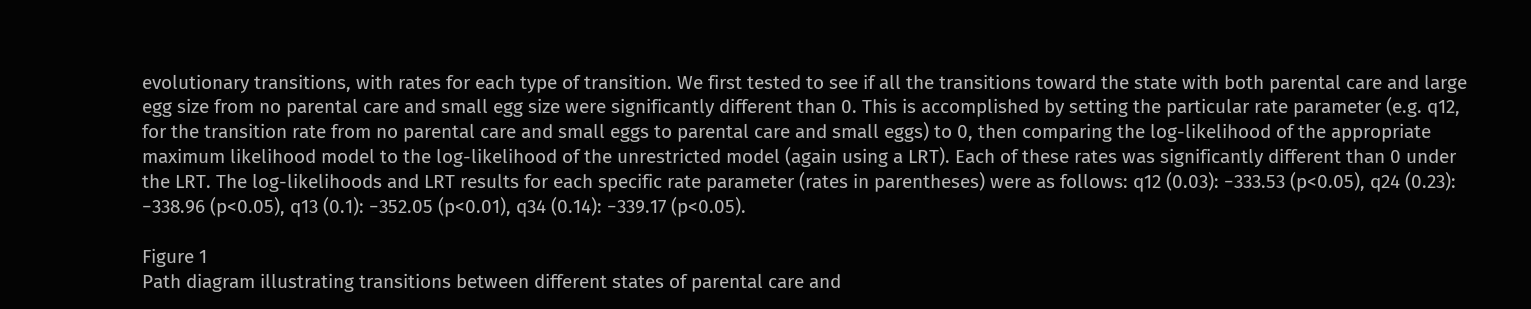evolutionary transitions, with rates for each type of transition. We first tested to see if all the transitions toward the state with both parental care and large egg size from no parental care and small egg size were significantly different than 0. This is accomplished by setting the particular rate parameter (e.g. q12, for the transition rate from no parental care and small eggs to parental care and small eggs) to 0, then comparing the log-likelihood of the appropriate maximum likelihood model to the log-likelihood of the unrestricted model (again using a LRT). Each of these rates was significantly different than 0 under the LRT. The log-likelihoods and LRT results for each specific rate parameter (rates in parentheses) were as follows: q12 (0.03): −333.53 (p<0.05), q24 (0.23): −338.96 (p<0.05), q13 (0.1): −352.05 (p<0.01), q34 (0.14): −339.17 (p<0.05).

Figure 1
Path diagram illustrating transitions between different states of parental care and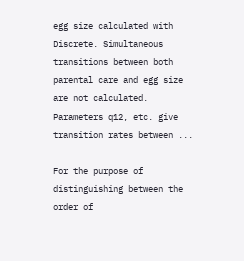egg size calculated with Discrete. Simultaneous transitions between both parental care and egg size are not calculated. Parameters q12, etc. give transition rates between ...

For the purpose of distinguishing between the order of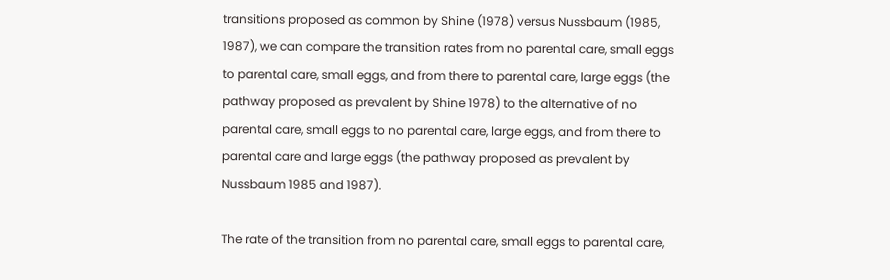transitions proposed as common by Shine (1978) versus Nussbaum (1985, 1987), we can compare the transition rates from no parental care, small eggs to parental care, small eggs, and from there to parental care, large eggs (the pathway proposed as prevalent by Shine 1978) to the alternative of no parental care, small eggs to no parental care, large eggs, and from there to parental care and large eggs (the pathway proposed as prevalent by Nussbaum 1985 and 1987).

The rate of the transition from no parental care, small eggs to parental care,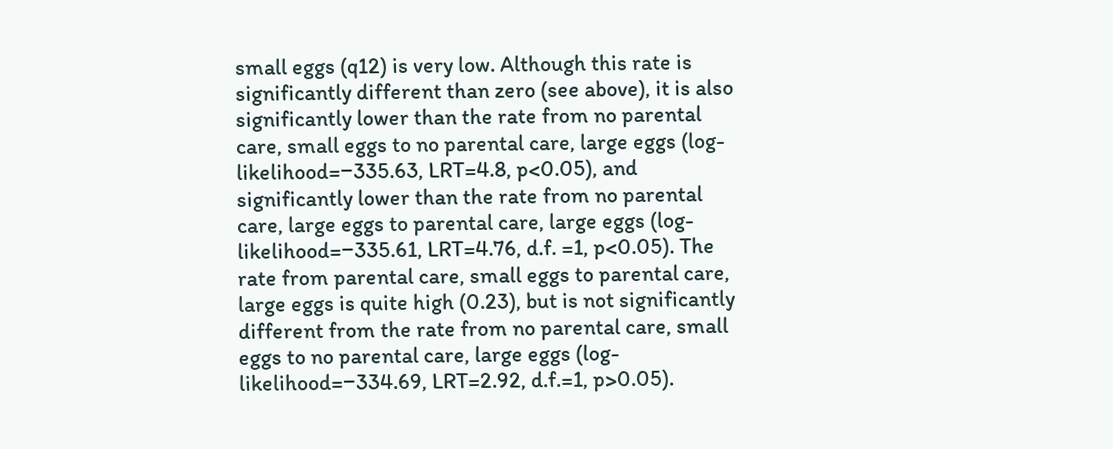small eggs (q12) is very low. Although this rate is significantly different than zero (see above), it is also significantly lower than the rate from no parental care, small eggs to no parental care, large eggs (log-likelihood=−335.63, LRT=4.8, p<0.05), and significantly lower than the rate from no parental care, large eggs to parental care, large eggs (log-likelihood=−335.61, LRT=4.76, d.f. =1, p<0.05). The rate from parental care, small eggs to parental care, large eggs is quite high (0.23), but is not significantly different from the rate from no parental care, small eggs to no parental care, large eggs (log-likelihood=−334.69, LRT=2.92, d.f.=1, p>0.05).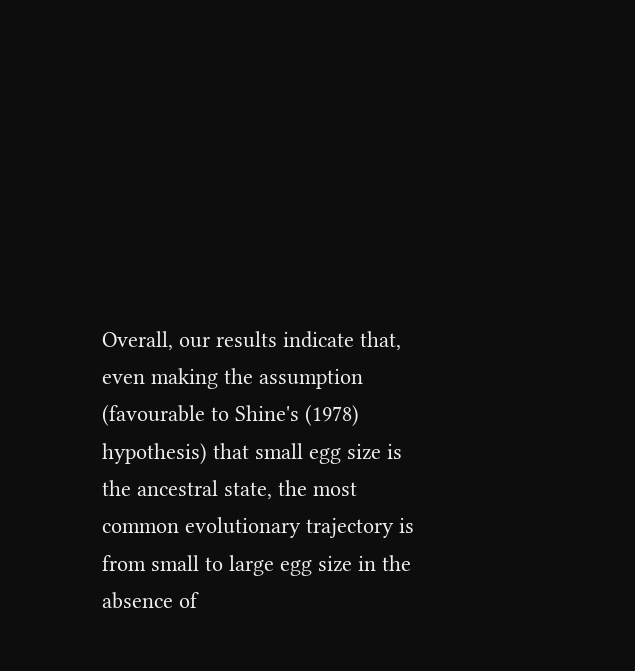Overall, our results indicate that, even making the assumption (favourable to Shine's (1978) hypothesis) that small egg size is the ancestral state, the most common evolutionary trajectory is from small to large egg size in the absence of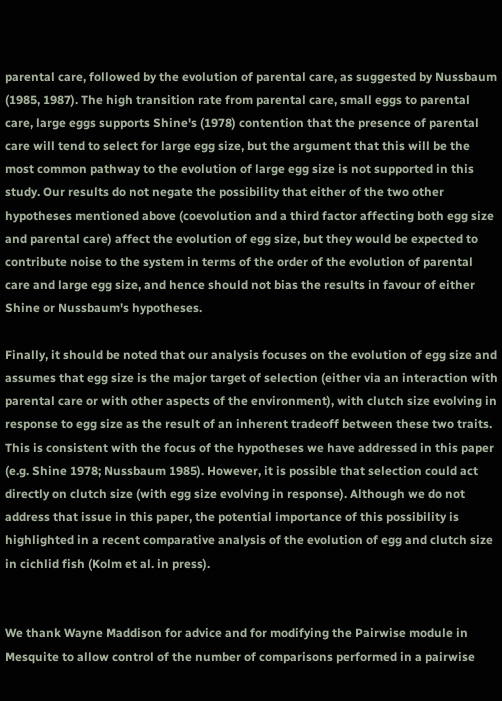parental care, followed by the evolution of parental care, as suggested by Nussbaum (1985, 1987). The high transition rate from parental care, small eggs to parental care, large eggs supports Shine's (1978) contention that the presence of parental care will tend to select for large egg size, but the argument that this will be the most common pathway to the evolution of large egg size is not supported in this study. Our results do not negate the possibility that either of the two other hypotheses mentioned above (coevolution and a third factor affecting both egg size and parental care) affect the evolution of egg size, but they would be expected to contribute noise to the system in terms of the order of the evolution of parental care and large egg size, and hence should not bias the results in favour of either Shine or Nussbaum's hypotheses.

Finally, it should be noted that our analysis focuses on the evolution of egg size and assumes that egg size is the major target of selection (either via an interaction with parental care or with other aspects of the environment), with clutch size evolving in response to egg size as the result of an inherent tradeoff between these two traits. This is consistent with the focus of the hypotheses we have addressed in this paper (e.g. Shine 1978; Nussbaum 1985). However, it is possible that selection could act directly on clutch size (with egg size evolving in response). Although we do not address that issue in this paper, the potential importance of this possibility is highlighted in a recent comparative analysis of the evolution of egg and clutch size in cichlid fish (Kolm et al. in press).


We thank Wayne Maddison for advice and for modifying the Pairwise module in Mesquite to allow control of the number of comparisons performed in a pairwise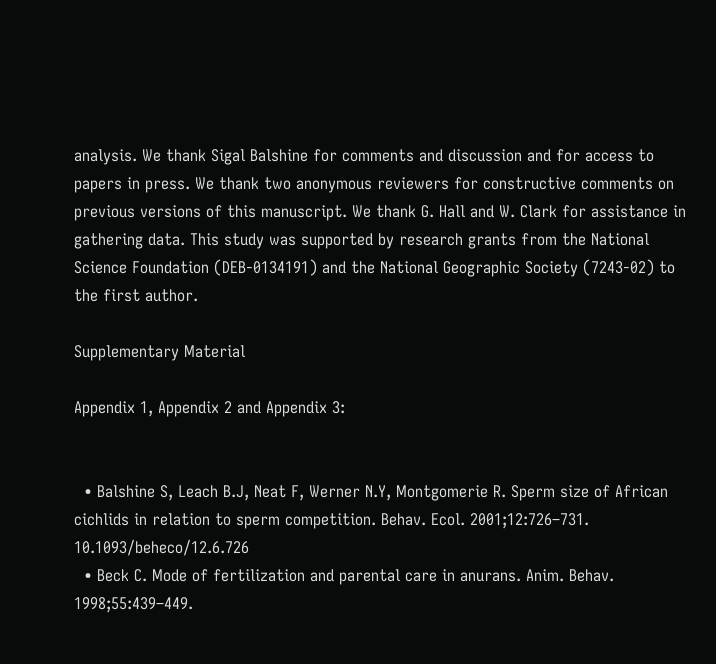analysis. We thank Sigal Balshine for comments and discussion and for access to papers in press. We thank two anonymous reviewers for constructive comments on previous versions of this manuscript. We thank G. Hall and W. Clark for assistance in gathering data. This study was supported by research grants from the National Science Foundation (DEB-0134191) and the National Geographic Society (7243-02) to the first author.

Supplementary Material

Appendix 1, Appendix 2 and Appendix 3:


  • Balshine S, Leach B.J, Neat F, Werner N.Y, Montgomerie R. Sperm size of African cichlids in relation to sperm competition. Behav. Ecol. 2001;12:726–731. 10.1093/beheco/12.6.726
  • Beck C. Mode of fertilization and parental care in anurans. Anim. Behav. 1998;55:439–449.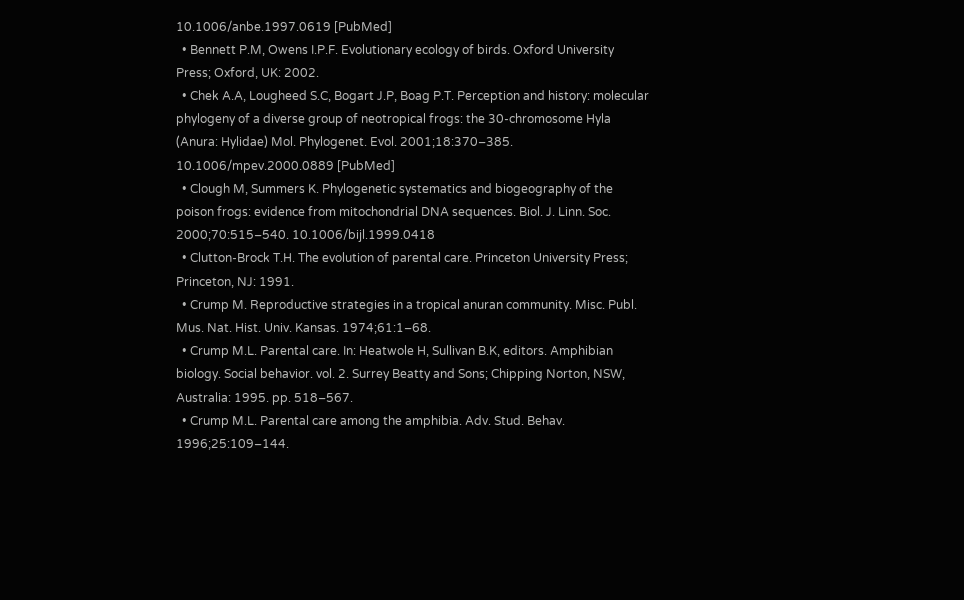10.1006/anbe.1997.0619 [PubMed]
  • Bennett P.M, Owens I.P.F. Evolutionary ecology of birds. Oxford University Press; Oxford, UK: 2002.
  • Chek A.A, Lougheed S.C, Bogart J.P, Boag P.T. Perception and history: molecular phylogeny of a diverse group of neotropical frogs: the 30-chromosome Hyla (Anura: Hylidae) Mol. Phylogenet. Evol. 2001;18:370–385. 10.1006/mpev.2000.0889 [PubMed]
  • Clough M, Summers K. Phylogenetic systematics and biogeography of the poison frogs: evidence from mitochondrial DNA sequences. Biol. J. Linn. Soc. 2000;70:515–540. 10.1006/bijl.1999.0418
  • Clutton-Brock T.H. The evolution of parental care. Princeton University Press; Princeton, NJ: 1991.
  • Crump M. Reproductive strategies in a tropical anuran community. Misc. Publ. Mus. Nat. Hist. Univ. Kansas. 1974;61:1–68.
  • Crump M.L. Parental care. In: Heatwole H, Sullivan B.K, editors. Amphibian biology. Social behavior. vol. 2. Surrey Beatty and Sons; Chipping Norton, NSW, Australia: 1995. pp. 518–567.
  • Crump M.L. Parental care among the amphibia. Adv. Stud. Behav. 1996;25:109–144.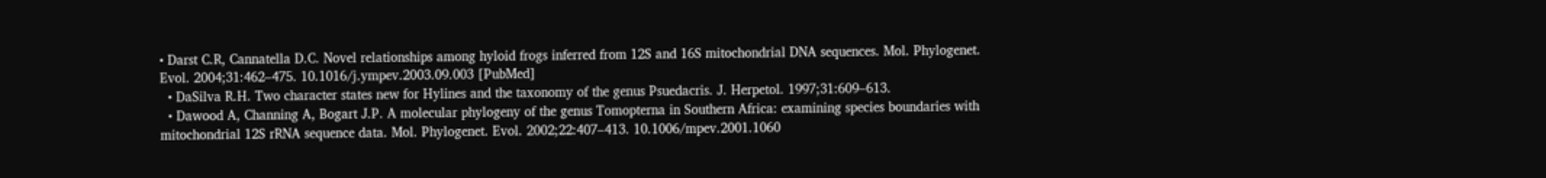• Darst C.R, Cannatella D.C. Novel relationships among hyloid frogs inferred from 12S and 16S mitochondrial DNA sequences. Mol. Phylogenet. Evol. 2004;31:462–475. 10.1016/j.ympev.2003.09.003 [PubMed]
  • DaSilva R.H. Two character states new for Hylines and the taxonomy of the genus Psuedacris. J. Herpetol. 1997;31:609–613.
  • Dawood A, Channing A, Bogart J.P. A molecular phylogeny of the genus Tomopterna in Southern Africa: examining species boundaries with mitochondrial 12S rRNA sequence data. Mol. Phylogenet. Evol. 2002;22:407–413. 10.1006/mpev.2001.1060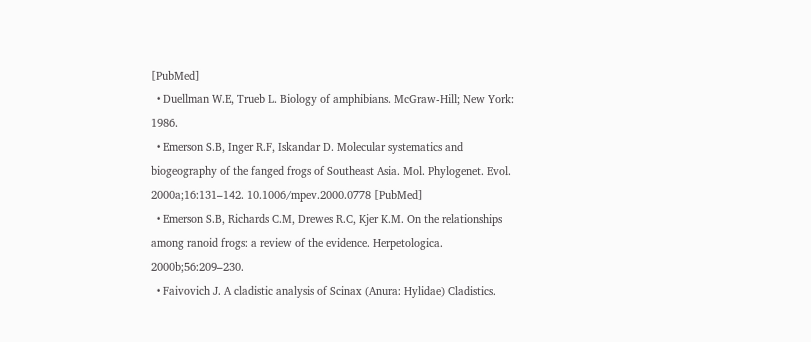[PubMed]
  • Duellman W.E, Trueb L. Biology of amphibians. McGraw-Hill; New York: 1986.
  • Emerson S.B, Inger R.F, Iskandar D. Molecular systematics and biogeography of the fanged frogs of Southeast Asia. Mol. Phylogenet. Evol. 2000a;16:131–142. 10.1006/mpev.2000.0778 [PubMed]
  • Emerson S.B, Richards C.M, Drewes R.C, Kjer K.M. On the relationships among ranoid frogs: a review of the evidence. Herpetologica. 2000b;56:209–230.
  • Faivovich J. A cladistic analysis of Scinax (Anura: Hylidae) Cladistics.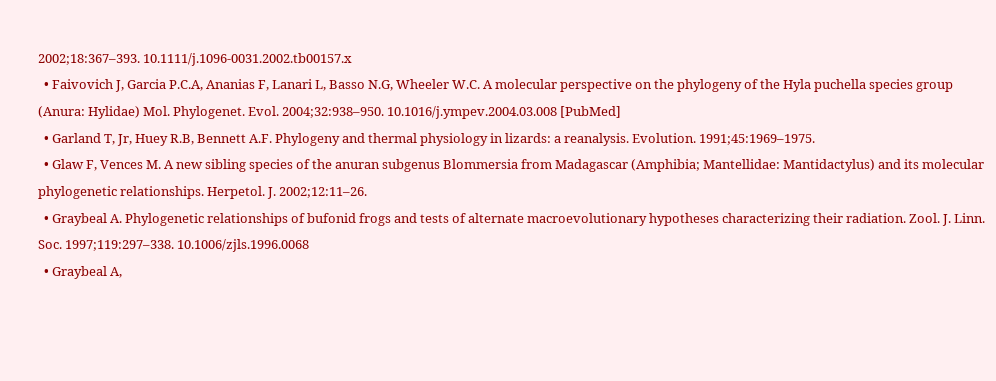2002;18:367–393. 10.1111/j.1096-0031.2002.tb00157.x
  • Faivovich J, Garcia P.C.A, Ananias F, Lanari L, Basso N.G, Wheeler W.C. A molecular perspective on the phylogeny of the Hyla puchella species group (Anura: Hylidae) Mol. Phylogenet. Evol. 2004;32:938–950. 10.1016/j.ympev.2004.03.008 [PubMed]
  • Garland T, Jr, Huey R.B, Bennett A.F. Phylogeny and thermal physiology in lizards: a reanalysis. Evolution. 1991;45:1969–1975.
  • Glaw F, Vences M. A new sibling species of the anuran subgenus Blommersia from Madagascar (Amphibia; Mantellidae: Mantidactylus) and its molecular phylogenetic relationships. Herpetol. J. 2002;12:11–26.
  • Graybeal A. Phylogenetic relationships of bufonid frogs and tests of alternate macroevolutionary hypotheses characterizing their radiation. Zool. J. Linn. Soc. 1997;119:297–338. 10.1006/zjls.1996.0068
  • Graybeal A,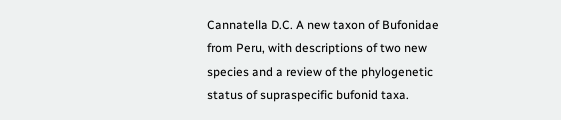Cannatella D.C. A new taxon of Bufonidae from Peru, with descriptions of two new species and a review of the phylogenetic status of supraspecific bufonid taxa.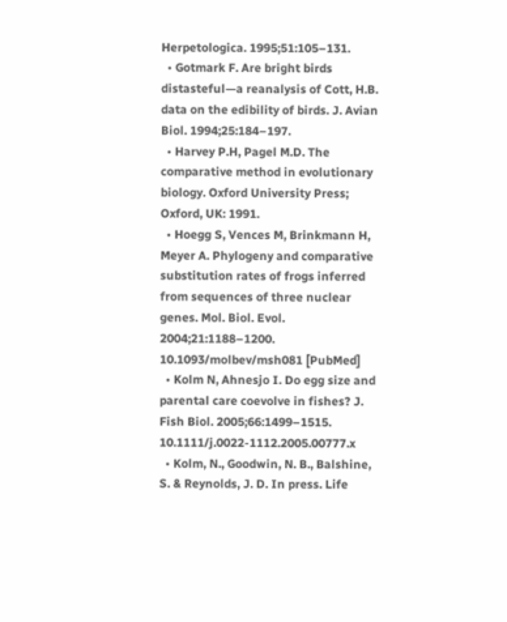Herpetologica. 1995;51:105–131.
  • Gotmark F. Are bright birds distasteful—a reanalysis of Cott, H.B. data on the edibility of birds. J. Avian Biol. 1994;25:184–197.
  • Harvey P.H, Pagel M.D. The comparative method in evolutionary biology. Oxford University Press; Oxford, UK: 1991.
  • Hoegg S, Vences M, Brinkmann H, Meyer A. Phylogeny and comparative substitution rates of frogs inferred from sequences of three nuclear genes. Mol. Biol. Evol. 2004;21:1188–1200. 10.1093/molbev/msh081 [PubMed]
  • Kolm N, Ahnesjo I. Do egg size and parental care coevolve in fishes? J. Fish Biol. 2005;66:1499–1515. 10.1111/j.0022-1112.2005.00777.x
  • Kolm, N., Goodwin, N. B., Balshine, S. & Reynolds, J. D. In press. Life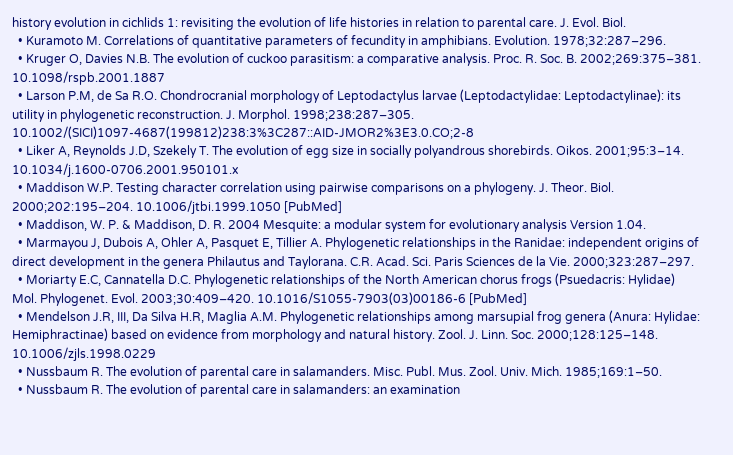history evolution in cichlids 1: revisiting the evolution of life histories in relation to parental care. J. Evol. Biol.
  • Kuramoto M. Correlations of quantitative parameters of fecundity in amphibians. Evolution. 1978;32:287–296.
  • Kruger O, Davies N.B. The evolution of cuckoo parasitism: a comparative analysis. Proc. R. Soc. B. 2002;269:375–381. 10.1098/rspb.2001.1887
  • Larson P.M, de Sa R.O. Chondrocranial morphology of Leptodactylus larvae (Leptodactylidae: Leptodactylinae): its utility in phylogenetic reconstruction. J. Morphol. 1998;238:287–305. 10.1002/(SICI)1097-4687(199812)238:3%3C287::AID-JMOR2%3E3.0.CO;2-8
  • Liker A, Reynolds J.D, Szekely T. The evolution of egg size in socially polyandrous shorebirds. Oikos. 2001;95:3–14. 10.1034/j.1600-0706.2001.950101.x
  • Maddison W.P. Testing character correlation using pairwise comparisons on a phylogeny. J. Theor. Biol. 2000;202:195–204. 10.1006/jtbi.1999.1050 [PubMed]
  • Maddison, W. P. & Maddison, D. R. 2004 Mesquite: a modular system for evolutionary analysis Version 1.04.
  • Marmayou J, Dubois A, Ohler A, Pasquet E, Tillier A. Phylogenetic relationships in the Ranidae: independent origins of direct development in the genera Philautus and Taylorana. C.R. Acad. Sci. Paris Sciences de la Vie. 2000;323:287–297.
  • Moriarty E.C, Cannatella D.C. Phylogenetic relationships of the North American chorus frogs (Psuedacris: Hylidae) Mol. Phylogenet. Evol. 2003;30:409–420. 10.1016/S1055-7903(03)00186-6 [PubMed]
  • Mendelson J.R, III, Da Silva H.R, Maglia A.M. Phylogenetic relationships among marsupial frog genera (Anura: Hylidae: Hemiphractinae) based on evidence from morphology and natural history. Zool. J. Linn. Soc. 2000;128:125–148. 10.1006/zjls.1998.0229
  • Nussbaum R. The evolution of parental care in salamanders. Misc. Publ. Mus. Zool. Univ. Mich. 1985;169:1–50.
  • Nussbaum R. The evolution of parental care in salamanders: an examination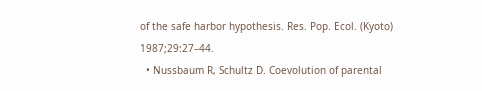of the safe harbor hypothesis. Res. Pop. Ecol. (Kyoto) 1987;29:27–44.
  • Nussbaum R, Schultz D. Coevolution of parental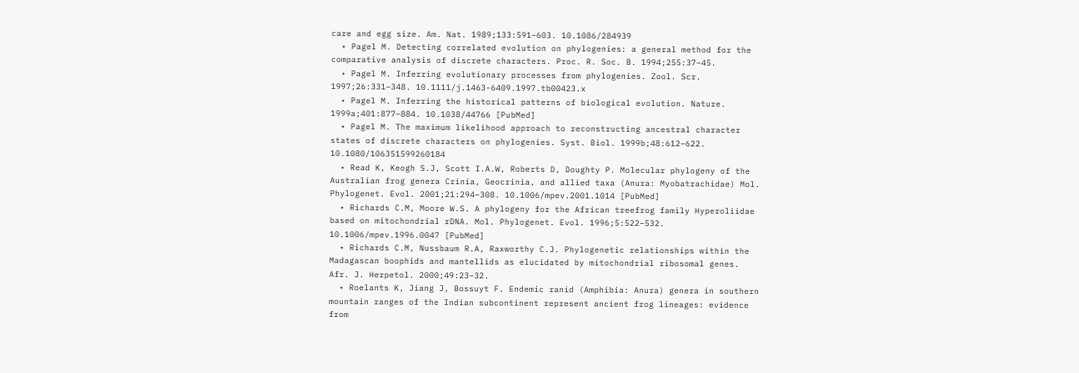care and egg size. Am. Nat. 1989;133:591–603. 10.1086/284939
  • Pagel M. Detecting correlated evolution on phylogenies: a general method for the comparative analysis of discrete characters. Proc. R. Soc. B. 1994;255:37–45.
  • Pagel M. Inferring evolutionary processes from phylogenies. Zool. Scr. 1997;26:331–348. 10.1111/j.1463-6409.1997.tb00423.x
  • Pagel M. Inferring the historical patterns of biological evolution. Nature. 1999a;401:877–884. 10.1038/44766 [PubMed]
  • Pagel M. The maximum likelihood approach to reconstructing ancestral character states of discrete characters on phylogenies. Syst. Biol. 1999b;48:612–622. 10.1080/106351599260184
  • Read K, Keogh S.J, Scott I.A.W, Roberts D, Doughty P. Molecular phylogeny of the Australian frog genera Crinia, Geocrinia, and allied taxa (Anura: Myobatrachidae) Mol. Phylogenet. Evol. 2001;21:294–308. 10.1006/mpev.2001.1014 [PubMed]
  • Richards C.M, Moore W.S. A phylogeny for the African treefrog family Hyperoliidae based on mitochondrial rDNA. Mol. Phylogenet. Evol. 1996;5:522–532. 10.1006/mpev.1996.0047 [PubMed]
  • Richards C.M, Nussbaum R.A, Raxworthy C.J. Phylogenetic relationships within the Madagascan boophids and mantellids as elucidated by mitochondrial ribosomal genes. Afr. J. Herpetol. 2000;49:23–32.
  • Roelants K, Jiang J, Bossuyt F. Endemic ranid (Amphibia: Anura) genera in southern mountain ranges of the Indian subcontinent represent ancient frog lineages: evidence from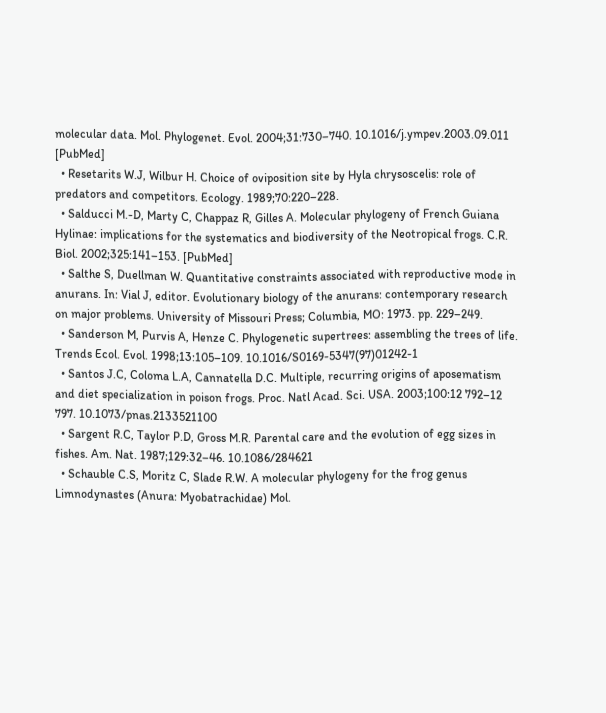molecular data. Mol. Phylogenet. Evol. 2004;31:730–740. 10.1016/j.ympev.2003.09.011 [PubMed]
  • Resetarits W.J, Wilbur H. Choice of oviposition site by Hyla chrysoscelis: role of predators and competitors. Ecology. 1989;70:220–228.
  • Salducci M.-D, Marty C, Chappaz R, Gilles A. Molecular phylogeny of French Guiana Hylinae: implications for the systematics and biodiversity of the Neotropical frogs. C.R. Biol. 2002;325:141–153. [PubMed]
  • Salthe S, Duellman W. Quantitative constraints associated with reproductive mode in anurans. In: Vial J, editor. Evolutionary biology of the anurans: contemporary research on major problems. University of Missouri Press; Columbia, MO: 1973. pp. 229–249.
  • Sanderson M, Purvis A, Henze C. Phylogenetic supertrees: assembling the trees of life. Trends Ecol. Evol. 1998;13:105–109. 10.1016/S0169-5347(97)01242-1
  • Santos J.C, Coloma L.A, Cannatella D.C. Multiple, recurring origins of aposematism and diet specialization in poison frogs. Proc. Natl Acad. Sci. USA. 2003;100:12 792–12 797. 10.1073/pnas.2133521100
  • Sargent R.C, Taylor P.D, Gross M.R. Parental care and the evolution of egg sizes in fishes. Am. Nat. 1987;129:32–46. 10.1086/284621
  • Schauble C.S, Moritz C, Slade R.W. A molecular phylogeny for the frog genus Limnodynastes (Anura: Myobatrachidae) Mol.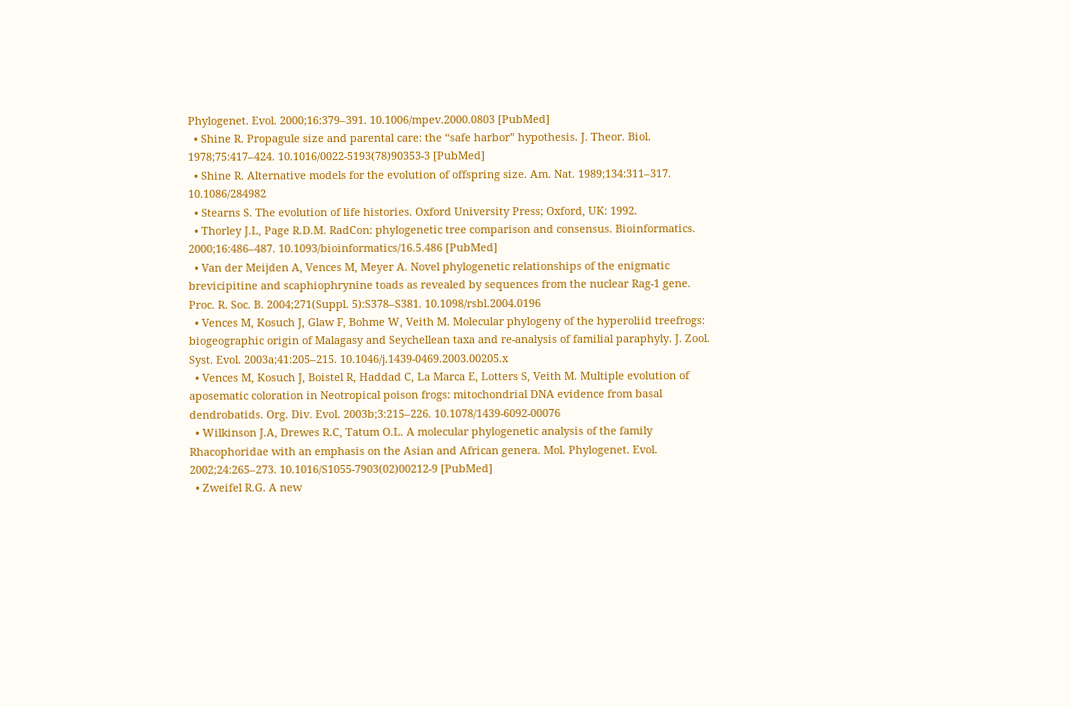Phylogenet. Evol. 2000;16:379–391. 10.1006/mpev.2000.0803 [PubMed]
  • Shine R. Propagule size and parental care: the “safe harbor” hypothesis. J. Theor. Biol. 1978;75:417–424. 10.1016/0022-5193(78)90353-3 [PubMed]
  • Shine R. Alternative models for the evolution of offspring size. Am. Nat. 1989;134:311–317. 10.1086/284982
  • Stearns S. The evolution of life histories. Oxford University Press; Oxford, UK: 1992.
  • Thorley J.L, Page R.D.M. RadCon: phylogenetic tree comparison and consensus. Bioinformatics. 2000;16:486–487. 10.1093/bioinformatics/16.5.486 [PubMed]
  • Van der Meijden A, Vences M, Meyer A. Novel phylogenetic relationships of the enigmatic brevicipitine and scaphiophrynine toads as revealed by sequences from the nuclear Rag-1 gene. Proc. R. Soc. B. 2004;271(Suppl. 5):S378–S381. 10.1098/rsbl.2004.0196
  • Vences M, Kosuch J, Glaw F, Bohme W, Veith M. Molecular phylogeny of the hyperoliid treefrogs: biogeographic origin of Malagasy and Seychellean taxa and re-analysis of familial paraphyly. J. Zool. Syst. Evol. 2003a;41:205–215. 10.1046/j.1439-0469.2003.00205.x
  • Vences M, Kosuch J, Boistel R, Haddad C, La Marca E, Lotters S, Veith M. Multiple evolution of aposematic coloration in Neotropical poison frogs: mitochondrial DNA evidence from basal dendrobatids. Org. Div. Evol. 2003b;3:215–226. 10.1078/1439-6092-00076
  • Wilkinson J.A, Drewes R.C, Tatum O.L. A molecular phylogenetic analysis of the family Rhacophoridae with an emphasis on the Asian and African genera. Mol. Phylogenet. Evol. 2002;24:265–273. 10.1016/S1055-7903(02)00212-9 [PubMed]
  • Zweifel R.G. A new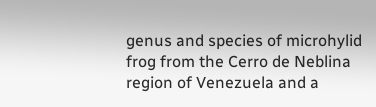genus and species of microhylid frog from the Cerro de Neblina region of Venezuela and a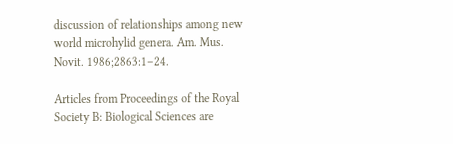discussion of relationships among new world microhylid genera. Am. Mus. Novit. 1986;2863:1–24.

Articles from Proceedings of the Royal Society B: Biological Sciences are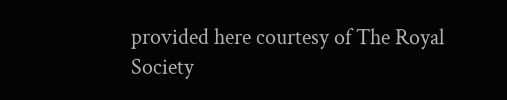provided here courtesy of The Royal Society